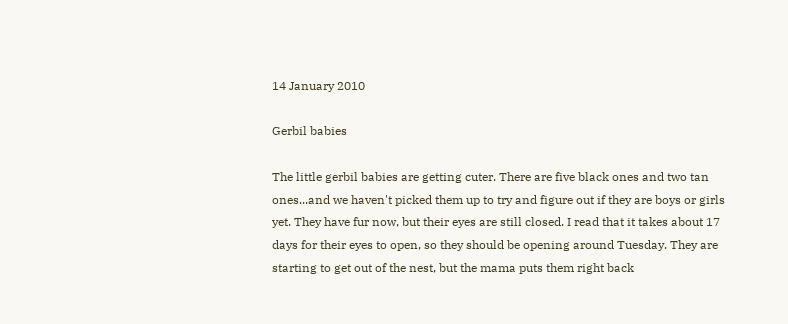14 January 2010

Gerbil babies

The little gerbil babies are getting cuter. There are five black ones and two tan ones...and we haven't picked them up to try and figure out if they are boys or girls yet. They have fur now, but their eyes are still closed. I read that it takes about 17 days for their eyes to open, so they should be opening around Tuesday. They are starting to get out of the nest, but the mama puts them right back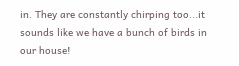in. They are constantly chirping too...it sounds like we have a bunch of birds in our house!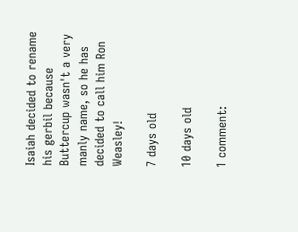Isaiah decided to rename his gerbil because Buttercup wasn't a very manly name, so he has decided to call him Ron Weasley!

7 days old

10 days old

1 comment: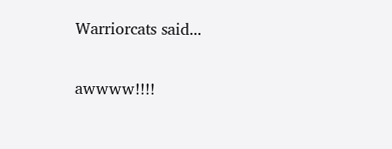Warriorcats said...

awwww!!!!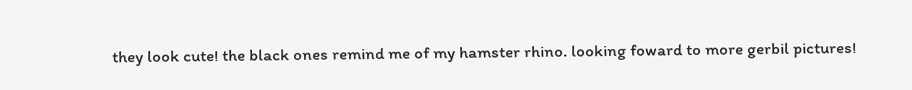they look cute! the black ones remind me of my hamster rhino. looking foward to more gerbil pictures!